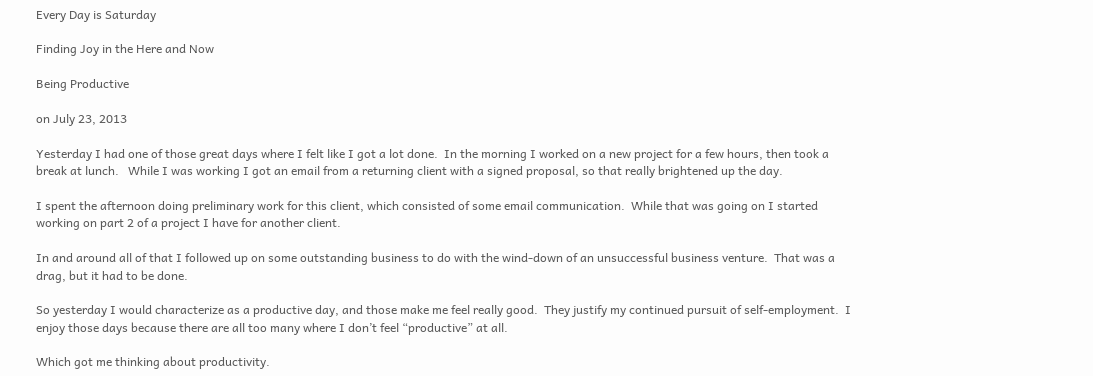Every Day is Saturday

Finding Joy in the Here and Now

Being Productive

on July 23, 2013

Yesterday I had one of those great days where I felt like I got a lot done.  In the morning I worked on a new project for a few hours, then took a break at lunch.   While I was working I got an email from a returning client with a signed proposal, so that really brightened up the day.

I spent the afternoon doing preliminary work for this client, which consisted of some email communication.  While that was going on I started working on part 2 of a project I have for another client.

In and around all of that I followed up on some outstanding business to do with the wind-down of an unsuccessful business venture.  That was a drag, but it had to be done.

So yesterday I would characterize as a productive day, and those make me feel really good.  They justify my continued pursuit of self-employment.  I enjoy those days because there are all too many where I don’t feel “productive” at all.

Which got me thinking about productivity.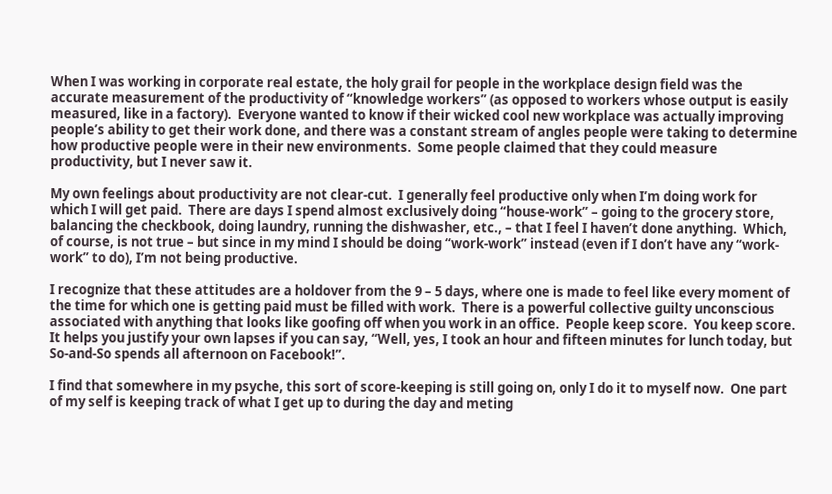When I was working in corporate real estate, the holy grail for people in the workplace design field was the accurate measurement of the productivity of “knowledge workers” (as opposed to workers whose output is easily measured, like in a factory).  Everyone wanted to know if their wicked cool new workplace was actually improving people’s ability to get their work done, and there was a constant stream of angles people were taking to determine how productive people were in their new environments.  Some people claimed that they could measure productivity, but I never saw it.

My own feelings about productivity are not clear-cut.  I generally feel productive only when I’m doing work for which I will get paid.  There are days I spend almost exclusively doing “house-work” – going to the grocery store, balancing the checkbook, doing laundry, running the dishwasher, etc., – that I feel I haven’t done anything.  Which, of course, is not true – but since in my mind I should be doing “work-work” instead (even if I don’t have any “work-work” to do), I’m not being productive.

I recognize that these attitudes are a holdover from the 9 – 5 days, where one is made to feel like every moment of the time for which one is getting paid must be filled with work.  There is a powerful collective guilty unconscious associated with anything that looks like goofing off when you work in an office.  People keep score.  You keep score.  It helps you justify your own lapses if you can say, “Well, yes, I took an hour and fifteen minutes for lunch today, but So-and-So spends all afternoon on Facebook!”.

I find that somewhere in my psyche, this sort of score-keeping is still going on, only I do it to myself now.  One part of my self is keeping track of what I get up to during the day and meting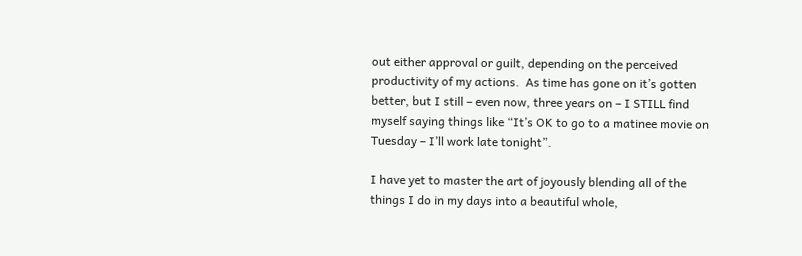out either approval or guilt, depending on the perceived productivity of my actions.  As time has gone on it’s gotten better, but I still – even now, three years on – I STILL find myself saying things like “It’s OK to go to a matinee movie on Tuesday – I’ll work late tonight”.

I have yet to master the art of joyously blending all of the things I do in my days into a beautiful whole,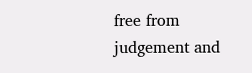free from judgement and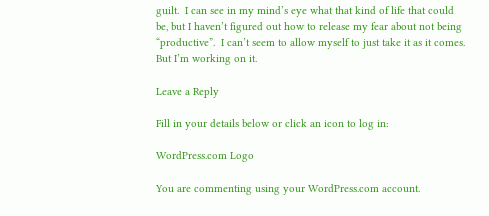guilt.  I can see in my mind’s eye what that kind of life that could be, but I haven’t figured out how to release my fear about not being “productive”.  I can’t seem to allow myself to just take it as it comes.  But I’m working on it.

Leave a Reply

Fill in your details below or click an icon to log in:

WordPress.com Logo

You are commenting using your WordPress.com account.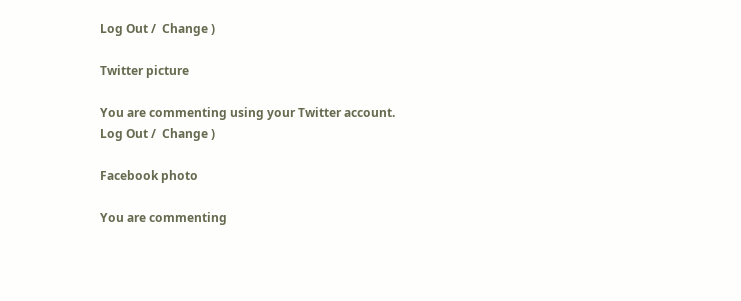Log Out /  Change )

Twitter picture

You are commenting using your Twitter account. Log Out /  Change )

Facebook photo

You are commenting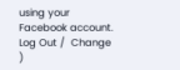using your Facebook account. Log Out /  Change )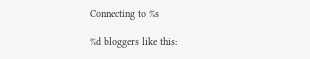Connecting to %s

%d bloggers like this: